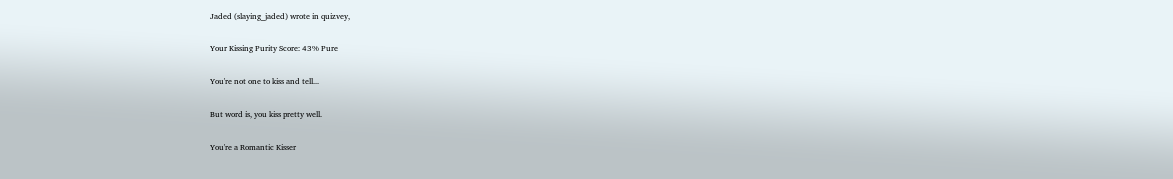Jaded (slaying_jaded) wrote in quizvey,

Your Kissing Purity Score: 43% Pure

You're not one to kiss and tell...

But word is, you kiss pretty well.

You're a Romantic Kisser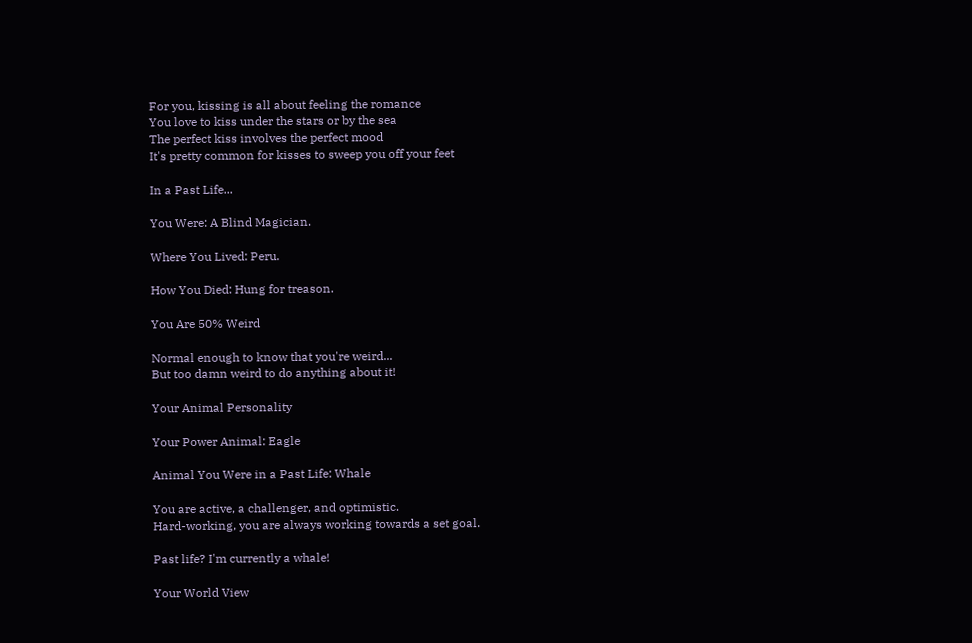For you, kissing is all about feeling the romance
You love to kiss under the stars or by the sea
The perfect kiss involves the perfect mood
It's pretty common for kisses to sweep you off your feet

In a Past Life...

You Were: A Blind Magician.

Where You Lived: Peru.

How You Died: Hung for treason.

You Are 50% Weird

Normal enough to know that you're weird...
But too damn weird to do anything about it!

Your Animal Personality

Your Power Animal: Eagle

Animal You Were in a Past Life: Whale

You are active, a challenger, and optimistic.
Hard-working, you are always working towards a set goal.

Past life? I'm currently a whale!

Your World View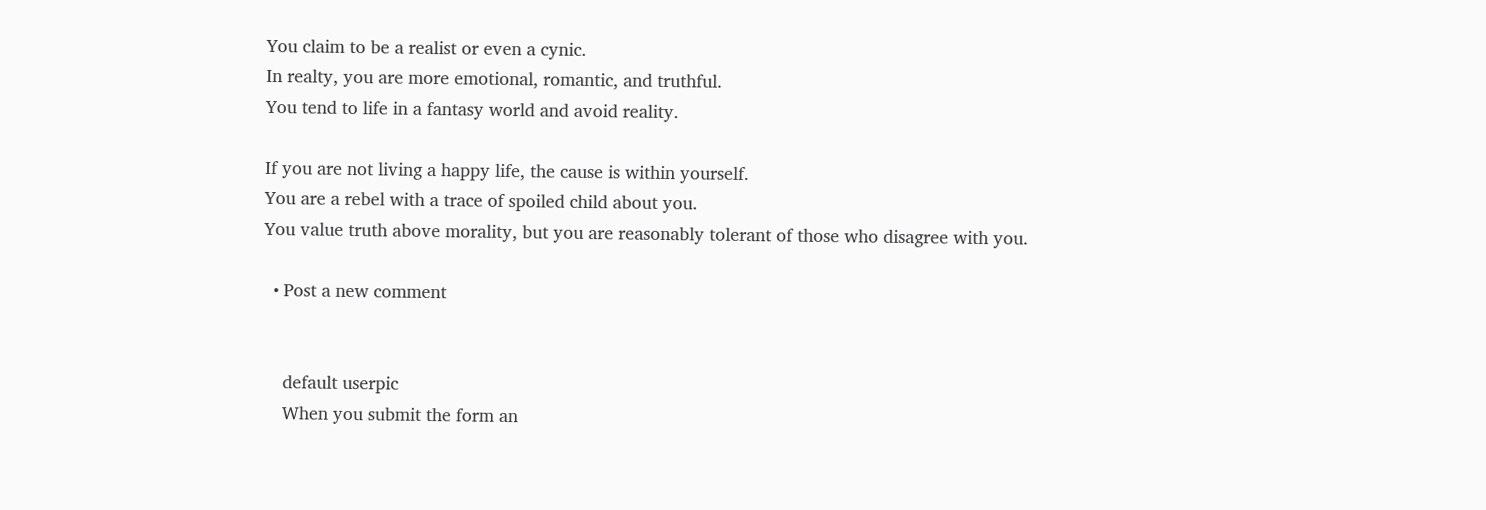You claim to be a realist or even a cynic.
In realty, you are more emotional, romantic, and truthful.
You tend to life in a fantasy world and avoid reality.

If you are not living a happy life, the cause is within yourself.
You are a rebel with a trace of spoiled child about you.
You value truth above morality, but you are reasonably tolerant of those who disagree with you.

  • Post a new comment


    default userpic
    When you submit the form an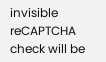invisible reCAPTCHA check will be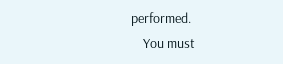performed.
    You must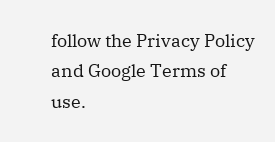follow the Privacy Policy and Google Terms of use.